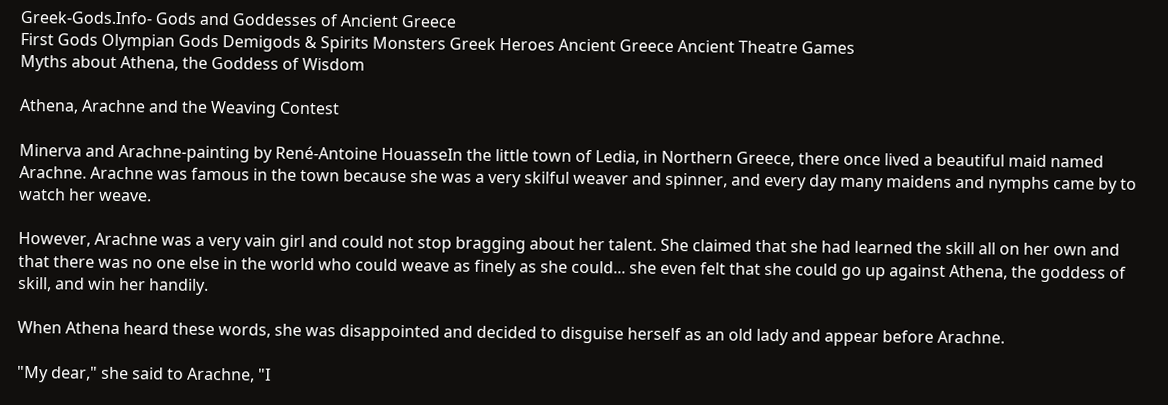Greek-Gods.Info- Gods and Goddesses of Ancient Greece
First Gods Olympian Gods Demigods & Spirits Monsters Greek Heroes Ancient Greece Ancient Theatre Games
Myths about Athena, the Goddess of Wisdom

Athena, Arachne and the Weaving Contest

Minerva and Arachne-painting by René-Antoine HouasseIn the little town of Ledia, in Northern Greece, there once lived a beautiful maid named Arachne. Arachne was famous in the town because she was a very skilful weaver and spinner, and every day many maidens and nymphs came by to watch her weave.

However, Arachne was a very vain girl and could not stop bragging about her talent. She claimed that she had learned the skill all on her own and that there was no one else in the world who could weave as finely as she could... she even felt that she could go up against Athena, the goddess of skill, and win her handily.

When Athena heard these words, she was disappointed and decided to disguise herself as an old lady and appear before Arachne.

"My dear," she said to Arachne, "I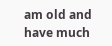am old and have much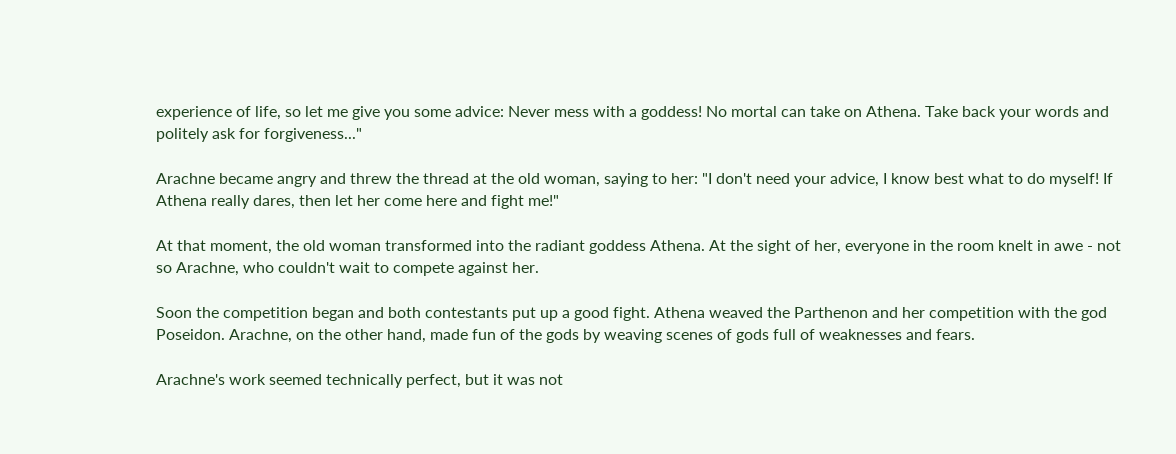experience of life, so let me give you some advice: Never mess with a goddess! No mortal can take on Athena. Take back your words and politely ask for forgiveness..."

Arachne became angry and threw the thread at the old woman, saying to her: "I don't need your advice, I know best what to do myself! If Athena really dares, then let her come here and fight me!"

At that moment, the old woman transformed into the radiant goddess Athena. At the sight of her, everyone in the room knelt in awe - not so Arachne, who couldn't wait to compete against her.

Soon the competition began and both contestants put up a good fight. Athena weaved the Parthenon and her competition with the god Poseidon. Arachne, on the other hand, made fun of the gods by weaving scenes of gods full of weaknesses and fears.

Arachne's work seemed technically perfect, but it was not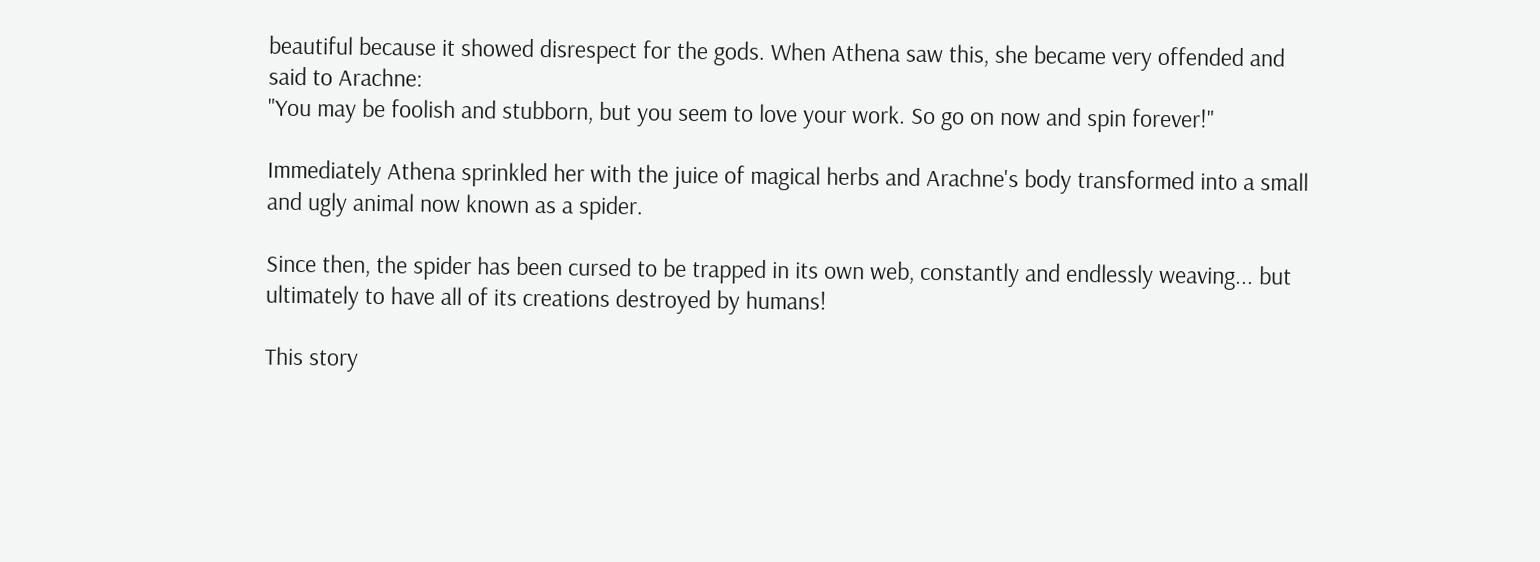beautiful because it showed disrespect for the gods. When Athena saw this, she became very offended and said to Arachne:
"You may be foolish and stubborn, but you seem to love your work. So go on now and spin forever!"

Immediately Athena sprinkled her with the juice of magical herbs and Arachne's body transformed into a small and ugly animal now known as a spider.

Since then, the spider has been cursed to be trapped in its own web, constantly and endlessly weaving... but ultimately to have all of its creations destroyed by humans!

This story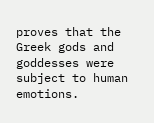proves that the Greek gods and goddesses were subject to human emotions.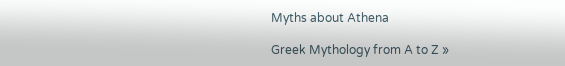Myths about Athena

Greek Mythology from A to Z »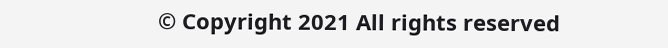© Copyright 2021 All rights reserved